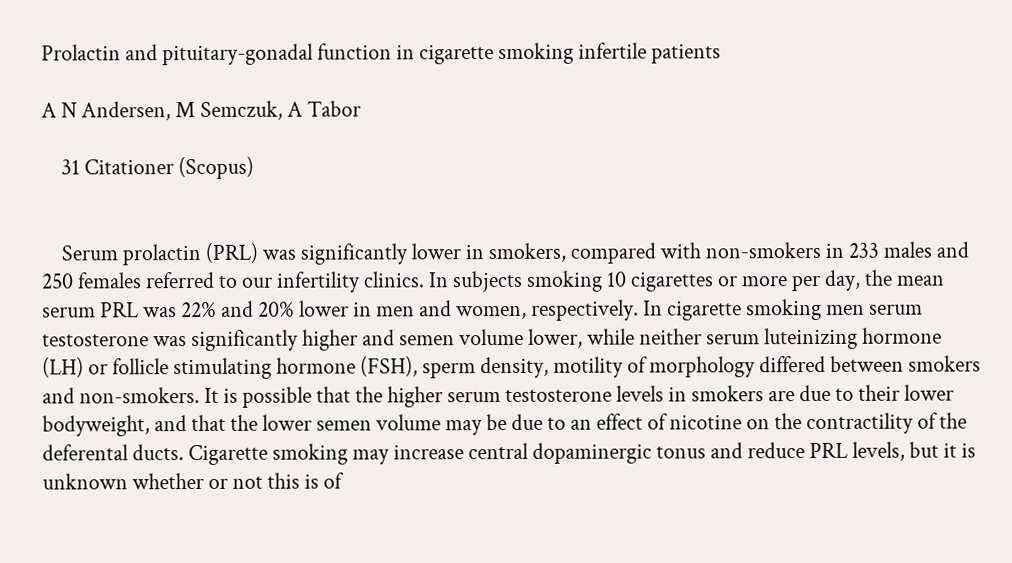Prolactin and pituitary-gonadal function in cigarette smoking infertile patients

A N Andersen, M Semczuk, A Tabor

    31 Citationer (Scopus)


    Serum prolactin (PRL) was significantly lower in smokers, compared with non-smokers in 233 males and 250 females referred to our infertility clinics. In subjects smoking 10 cigarettes or more per day, the mean serum PRL was 22% and 20% lower in men and women, respectively. In cigarette smoking men serum testosterone was significantly higher and semen volume lower, while neither serum luteinizing hormone (LH) or follicle stimulating hormone (FSH), sperm density, motility of morphology differed between smokers and non-smokers. It is possible that the higher serum testosterone levels in smokers are due to their lower bodyweight, and that the lower semen volume may be due to an effect of nicotine on the contractility of the deferental ducts. Cigarette smoking may increase central dopaminergic tonus and reduce PRL levels, but it is unknown whether or not this is of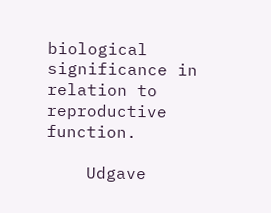biological significance in relation to reproductive function.

    Udgave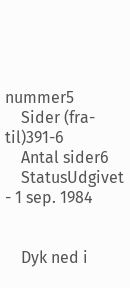nummer5
    Sider (fra-til)391-6
    Antal sider6
    StatusUdgivet - 1 sep. 1984


    Dyk ned i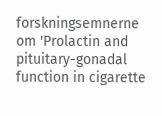forskningsemnerne om 'Prolactin and pituitary-gonadal function in cigarette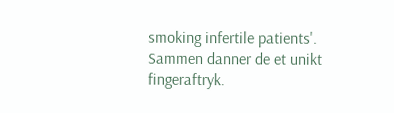smoking infertile patients'. Sammen danner de et unikt fingeraftryk.